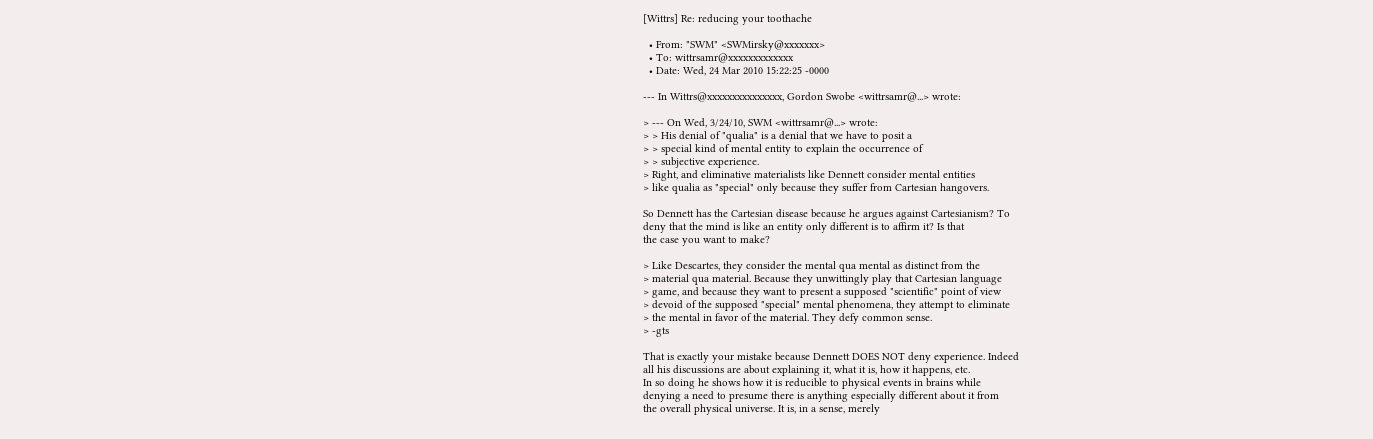[Wittrs] Re: reducing your toothache

  • From: "SWM" <SWMirsky@xxxxxxx>
  • To: wittrsamr@xxxxxxxxxxxxx
  • Date: Wed, 24 Mar 2010 15:22:25 -0000

--- In Wittrs@xxxxxxxxxxxxxxx, Gordon Swobe <wittrsamr@...> wrote:

> --- On Wed, 3/24/10, SWM <wittrsamr@...> wrote:
> > His denial of "qualia" is a denial that we have to posit a
> > special kind of mental entity to explain the occurrence of
> > subjective experience.
> Right, and eliminative materialists like Dennett consider mental entities
> like qualia as "special" only because they suffer from Cartesian hangovers.

So Dennett has the Cartesian disease because he argues against Cartesianism? To
deny that the mind is like an entity only different is to affirm it? Is that
the case you want to make?

> Like Descartes, they consider the mental qua mental as distinct from the
> material qua material. Because they unwittingly play that Cartesian language
> game, and because they want to present a supposed "scientific" point of view
> devoid of the supposed "special" mental phenomena, they attempt to eliminate
> the mental in favor of the material. They defy common sense.
> -gts

That is exactly your mistake because Dennett DOES NOT deny experience. Indeed
all his discussions are about explaining it, what it is, how it happens, etc.
In so doing he shows how it is reducible to physical events in brains while
denying a need to presume there is anything especially different about it from
the overall physical universe. It is, in a sense, merely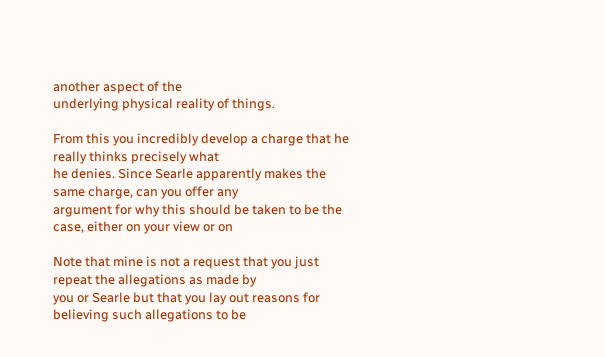another aspect of the
underlying physical reality of things.

From this you incredibly develop a charge that he really thinks precisely what
he denies. Since Searle apparently makes the same charge, can you offer any
argument for why this should be taken to be the case, either on your view or on

Note that mine is not a request that you just repeat the allegations as made by
you or Searle but that you lay out reasons for believing such allegations to be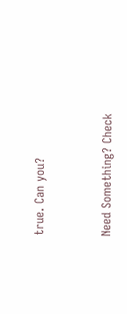true. Can you?


Need Something? Check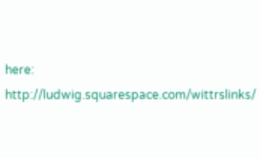here: http://ludwig.squarespace.com/wittrslinks/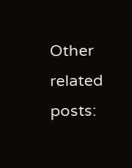Other related posts: